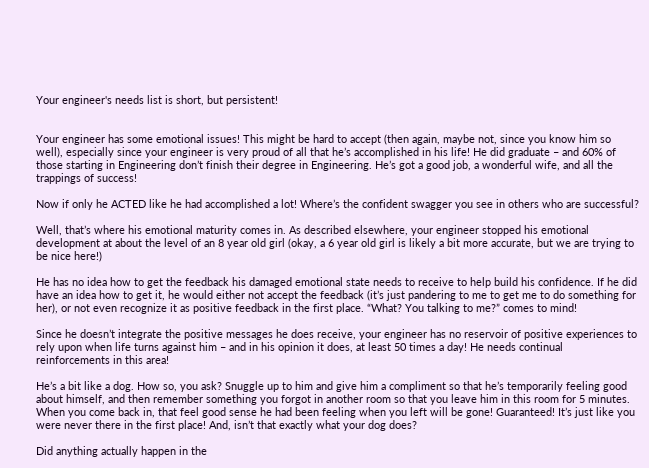Your engineer's needs list is short, but persistent!


Your engineer has some emotional issues! This might be hard to accept (then again, maybe not, since you know him so well), especially since your engineer is very proud of all that he’s accomplished in his life! He did graduate – and 60% of those starting in Engineering don’t finish their degree in Engineering. He’s got a good job, a wonderful wife, and all the trappings of success!

Now if only he ACTED like he had accomplished a lot! Where’s the confident swagger you see in others who are successful?

Well, that’s where his emotional maturity comes in. As described elsewhere, your engineer stopped his emotional development at about the level of an 8 year old girl (okay, a 6 year old girl is likely a bit more accurate, but we are trying to be nice here!)

He has no idea how to get the feedback his damaged emotional state needs to receive to help build his confidence. If he did have an idea how to get it, he would either not accept the feedback (it’s just pandering to me to get me to do something for her), or not even recognize it as positive feedback in the first place. “What? You talking to me?” comes to mind!

Since he doesn’t integrate the positive messages he does receive, your engineer has no reservoir of positive experiences to rely upon when life turns against him – and in his opinion it does, at least 50 times a day! He needs continual reinforcements in this area!

He’s a bit like a dog. How so, you ask? Snuggle up to him and give him a compliment so that he’s temporarily feeling good about himself, and then remember something you forgot in another room so that you leave him in this room for 5 minutes. When you come back in, that feel good sense he had been feeling when you left will be gone! Guaranteed! It’s just like you were never there in the first place! And, isn’t that exactly what your dog does?

Did anything actually happen in the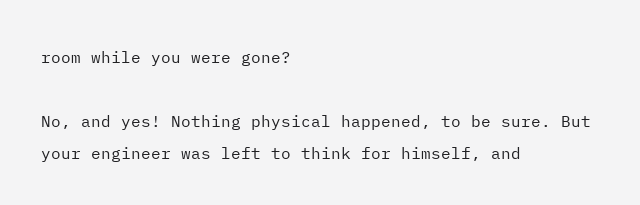room while you were gone?

No, and yes! Nothing physical happened, to be sure. But your engineer was left to think for himself, and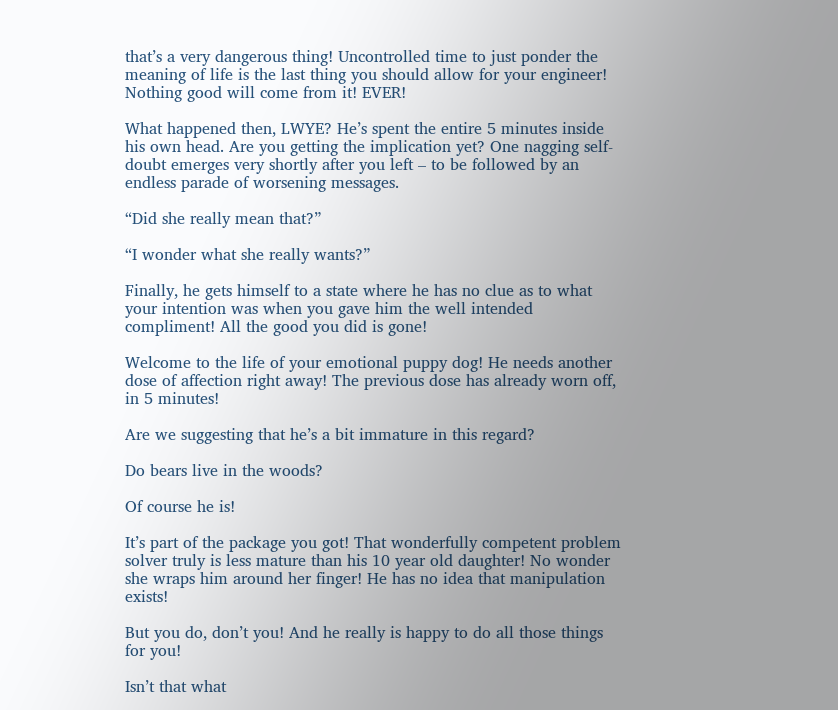that’s a very dangerous thing! Uncontrolled time to just ponder the meaning of life is the last thing you should allow for your engineer! Nothing good will come from it! EVER!

What happened then, LWYE? He’s spent the entire 5 minutes inside his own head. Are you getting the implication yet? One nagging self-doubt emerges very shortly after you left – to be followed by an endless parade of worsening messages.

“Did she really mean that?”

“I wonder what she really wants?”

Finally, he gets himself to a state where he has no clue as to what your intention was when you gave him the well intended compliment! All the good you did is gone!

Welcome to the life of your emotional puppy dog! He needs another dose of affection right away! The previous dose has already worn off, in 5 minutes!

Are we suggesting that he’s a bit immature in this regard?

Do bears live in the woods?

Of course he is!

It’s part of the package you got! That wonderfully competent problem solver truly is less mature than his 10 year old daughter! No wonder she wraps him around her finger! He has no idea that manipulation exists!

But you do, don’t you! And he really is happy to do all those things for you!

Isn’t that what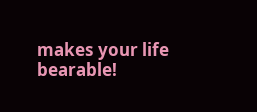makes your life bearable!